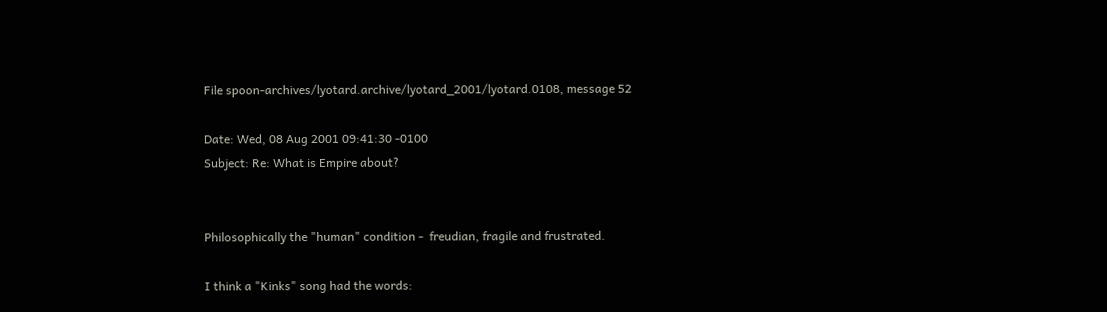File spoon-archives/lyotard.archive/lyotard_2001/lyotard.0108, message 52

Date: Wed, 08 Aug 2001 09:41:30 -0100
Subject: Re: What is Empire about?


Philosophically the "human" condition -  freudian, fragile and frustrated.

I think a "Kinks" song had the words: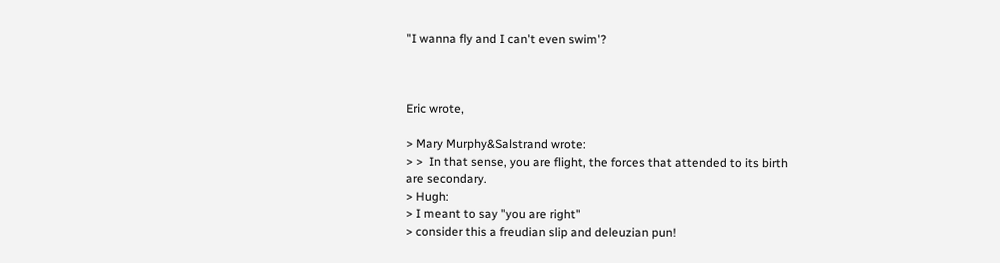"I wanna fly and I can't even swim'?



Eric wrote,

> Mary Murphy&Salstrand wrote:
> >  In that sense, you are flight, the forces that attended to its birth
are secondary.
> Hugh:
> I meant to say "you are right"
> consider this a freudian slip and deleuzian pun!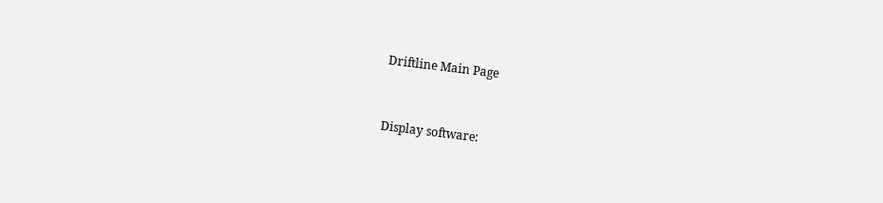Driftline Main Page


Display software: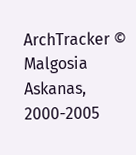ArchTracker © Malgosia Askanas, 2000-2005